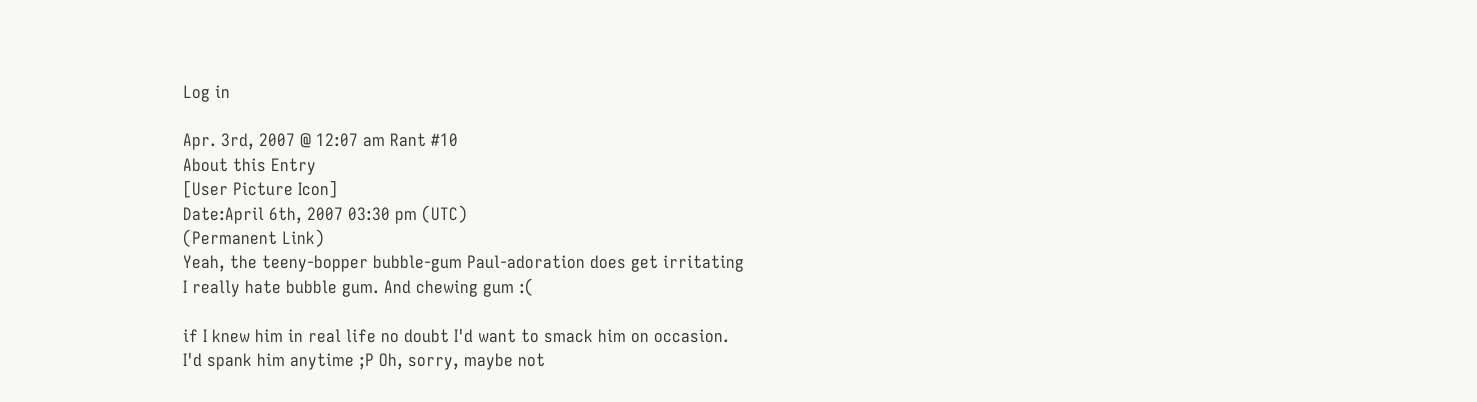Log in

Apr. 3rd, 2007 @ 12:07 am Rant #10
About this Entry
[User Picture Icon]
Date:April 6th, 2007 03:30 pm (UTC)
(Permanent Link)
Yeah, the teeny-bopper bubble-gum Paul-adoration does get irritating
I really hate bubble gum. And chewing gum :(

if I knew him in real life no doubt I'd want to smack him on occasion.
I'd spank him anytime ;P Oh, sorry, maybe not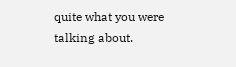quite what you were talking about.